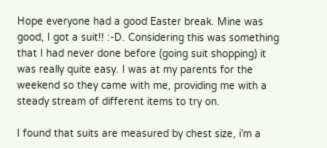Hope everyone had a good Easter break. Mine was good, I got a suit!! :-D. Considering this was something that I had never done before (going suit shopping) it was really quite easy. I was at my parents for the weekend so they came with me, providing me with a steady stream of different items to try on.

I found that suits are measured by chest size, i’m a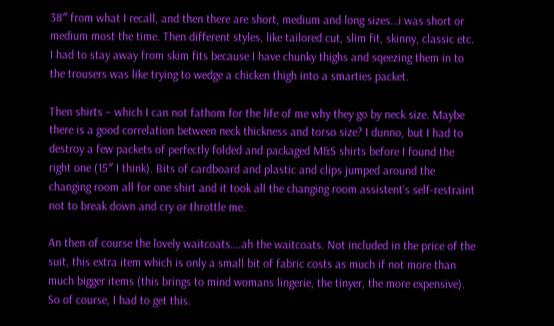38″ from what I recall, and then there are short, medium and long sizes…i was short or medium most the time. Then different styles, like tailored cut, slim fit, skinny, classic etc. I had to stay away from skim fits because I have chunky thighs and sqeezing them in to the trousers was like trying to wedge a chicken thigh into a smarties packet.

Then shirts – which I can not fathom for the life of me why they go by neck size. Maybe there is a good correlation between neck thickness and torso size? I dunno, but I had to destroy a few packets of perfectly folded and packaged M&S shirts before I found the right one (15″ I think). Bits of cardboard and plastic and clips jumped around the changing room all for one shirt and it took all the changing room assistent’s self-restraint not to break down and cry or throttle me.

An then of course the lovely waitcoats….ah the waitcoats. Not included in the price of the suit, this extra item which is only a small bit of fabric costs as much if not more than much bigger items (this brings to mind womans lingerie, the tinyer, the more expensive). So of course, I had to get this.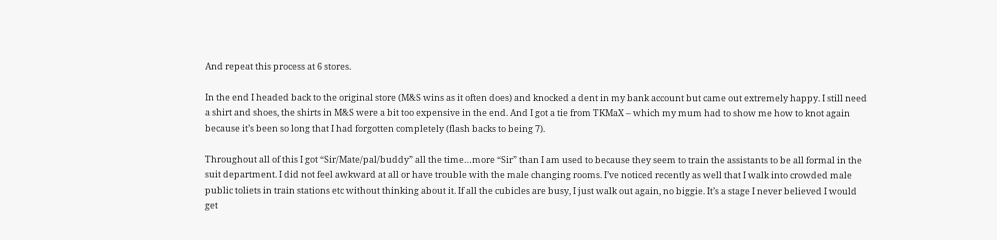And repeat this process at 6 stores.

In the end I headed back to the original store (M&S wins as it often does) and knocked a dent in my bank account but came out extremely happy. I still need a shirt and shoes, the shirts in M&S were a bit too expensive in the end. And I got a tie from TKMaX – which my mum had to show me how to knot again because it’s been so long that I had forgotten completely (flash backs to being 7).

Throughout all of this I got “Sir/Mate/pal/buddy” all the time…more “Sir” than I am used to because they seem to train the assistants to be all formal in the suit department. I did not feel awkward at all or have trouble with the male changing rooms. I’ve noticed recently as well that I walk into crowded male public toliets in train stations etc without thinking about it. If all the cubicles are busy, I just walk out again, no biggie. It’s a stage I never believed I would get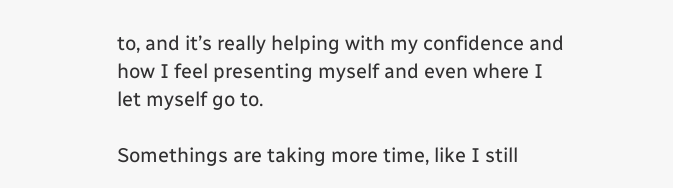to, and it’s really helping with my confidence and how I feel presenting myself and even where I let myself go to.

Somethings are taking more time, like I still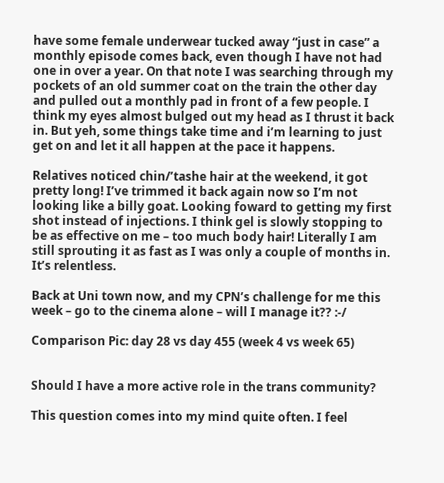have some female underwear tucked away “just in case” a monthly episode comes back, even though I have not had one in over a year. On that note I was searching through my pockets of an old summer coat on the train the other day and pulled out a monthly pad in front of a few people. I think my eyes almost bulged out my head as I thrust it back in. But yeh, some things take time and i’m learning to just get on and let it all happen at the pace it happens.

Relatives noticed chin/’tashe hair at the weekend, it got pretty long! I’ve trimmed it back again now so I’m not looking like a billy goat. Looking foward to getting my first shot instead of injections. I think gel is slowly stopping to be as effective on me – too much body hair! Literally I am still sprouting it as fast as I was only a couple of months in. It’s relentless.

Back at Uni town now, and my CPN’s challenge for me this week – go to the cinema alone – will I manage it?? :-/

Comparison Pic: day 28 vs day 455 (week 4 vs week 65)


Should I have a more active role in the trans community?

This question comes into my mind quite often. I feel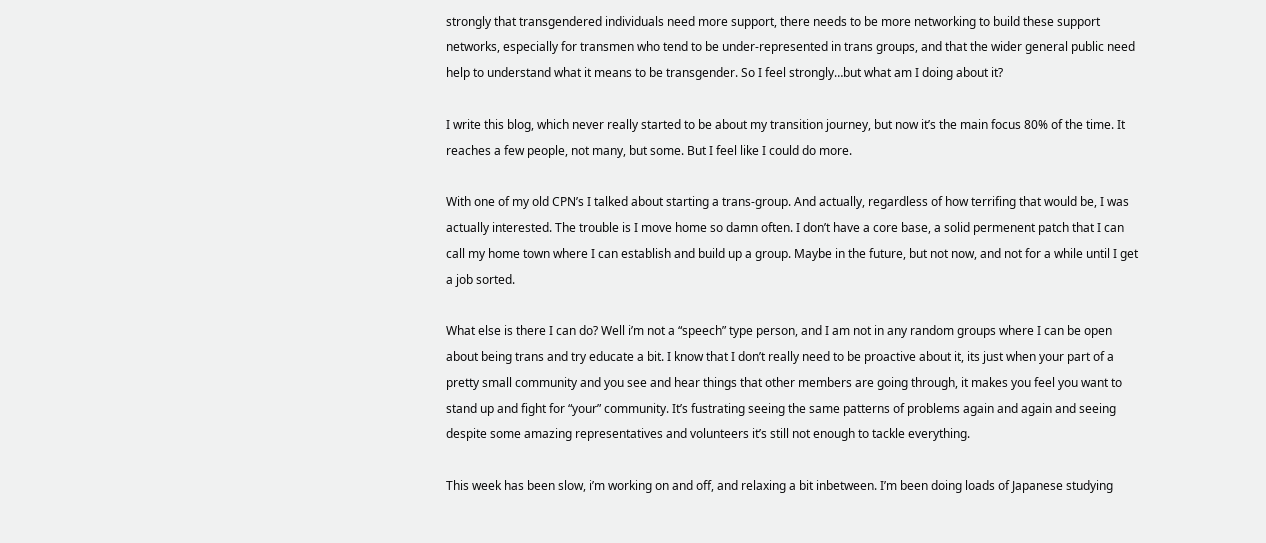strongly that transgendered individuals need more support, there needs to be more networking to build these support networks, especially for transmen who tend to be under-represented in trans groups, and that the wider general public need help to understand what it means to be transgender. So I feel strongly…but what am I doing about it?

I write this blog, which never really started to be about my transition journey, but now it’s the main focus 80% of the time. It reaches a few people, not many, but some. But I feel like I could do more.

With one of my old CPN’s I talked about starting a trans-group. And actually, regardless of how terrifing that would be, I was actually interested. The trouble is I move home so damn often. I don’t have a core base, a solid permenent patch that I can call my home town where I can establish and build up a group. Maybe in the future, but not now, and not for a while until I get a job sorted.

What else is there I can do? Well i’m not a “speech” type person, and I am not in any random groups where I can be open about being trans and try educate a bit. I know that I don’t really need to be proactive about it, its just when your part of a pretty small community and you see and hear things that other members are going through, it makes you feel you want to stand up and fight for “your” community. It’s fustrating seeing the same patterns of problems again and again and seeing despite some amazing representatives and volunteers it’s still not enough to tackle everything.

This week has been slow, i’m working on and off, and relaxing a bit inbetween. I’m been doing loads of Japanese studying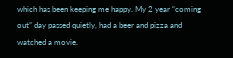which has been keeping me happy. My 2 year “coming out” day passed quietly, had a beer and pizza and watched a movie.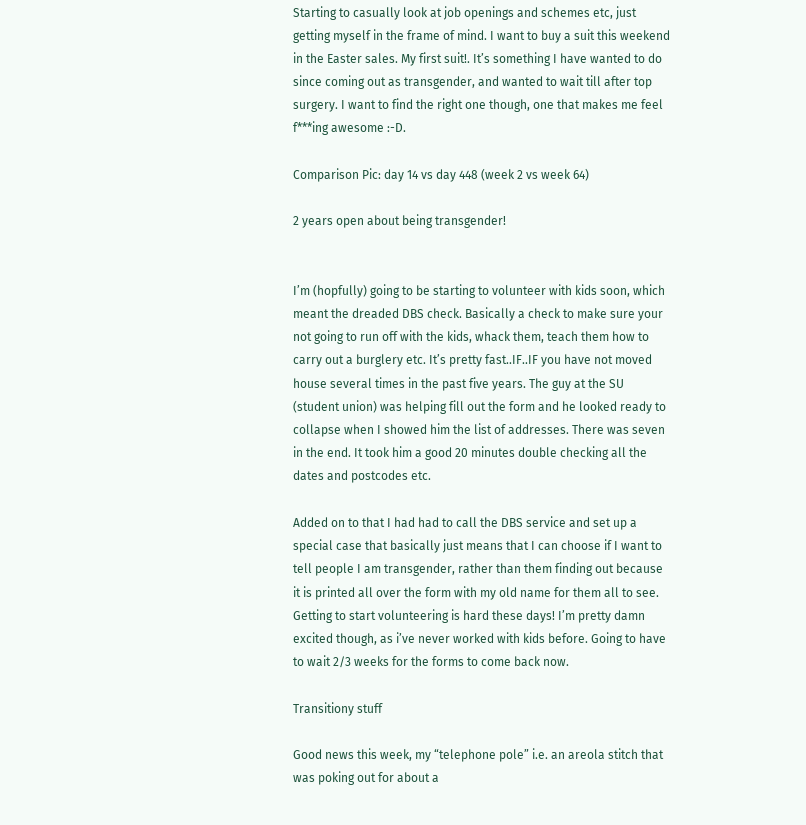Starting to casually look at job openings and schemes etc, just getting myself in the frame of mind. I want to buy a suit this weekend in the Easter sales. My first suit!. It’s something I have wanted to do since coming out as transgender, and wanted to wait till after top surgery. I want to find the right one though, one that makes me feel f***ing awesome :-D.

Comparison Pic: day 14 vs day 448 (week 2 vs week 64)

2 years open about being transgender!


I’m (hopfully) going to be starting to volunteer with kids soon, which meant the dreaded DBS check. Basically a check to make sure your not going to run off with the kids, whack them, teach them how to carry out a burglery etc. It’s pretty fast..IF..IF you have not moved house several times in the past five years. The guy at the SU (student union) was helping fill out the form and he looked ready to collapse when I showed him the list of addresses. There was seven in the end. It took him a good 20 minutes double checking all the dates and postcodes etc.

Added on to that I had had to call the DBS service and set up a special case that basically just means that I can choose if I want to tell people I am transgender, rather than them finding out because it is printed all over the form with my old name for them all to see. Getting to start volunteering is hard these days! I’m pretty damn excited though, as i’ve never worked with kids before. Going to have to wait 2/3 weeks for the forms to come back now.

Transitiony stuff

Good news this week, my “telephone pole” i.e. an areola stitch that was poking out for about a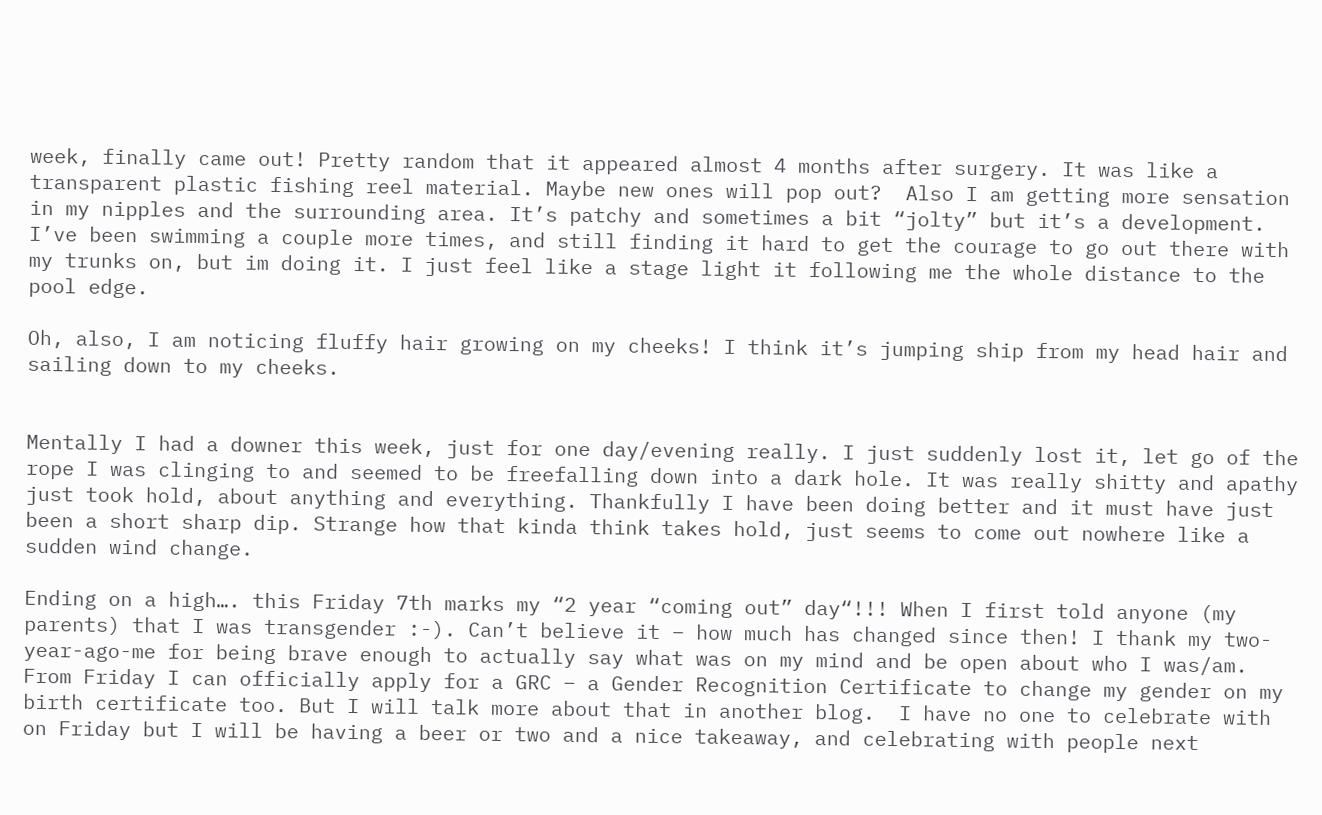week, finally came out! Pretty random that it appeared almost 4 months after surgery. It was like a transparent plastic fishing reel material. Maybe new ones will pop out?  Also I am getting more sensation in my nipples and the surrounding area. It’s patchy and sometimes a bit “jolty” but it’s a development. I’ve been swimming a couple more times, and still finding it hard to get the courage to go out there with my trunks on, but im doing it. I just feel like a stage light it following me the whole distance to the pool edge.

Oh, also, I am noticing fluffy hair growing on my cheeks! I think it’s jumping ship from my head hair and sailing down to my cheeks.


Mentally I had a downer this week, just for one day/evening really. I just suddenly lost it, let go of the rope I was clinging to and seemed to be freefalling down into a dark hole. It was really shitty and apathy just took hold, about anything and everything. Thankfully I have been doing better and it must have just been a short sharp dip. Strange how that kinda think takes hold, just seems to come out nowhere like a sudden wind change.

Ending on a high…. this Friday 7th marks my “2 year “coming out” day“!!! When I first told anyone (my parents) that I was transgender :-). Can’t believe it – how much has changed since then! I thank my two-year-ago-me for being brave enough to actually say what was on my mind and be open about who I was/am. From Friday I can officially apply for a GRC – a Gender Recognition Certificate to change my gender on my birth certificate too. But I will talk more about that in another blog.  I have no one to celebrate with on Friday but I will be having a beer or two and a nice takeaway, and celebrating with people next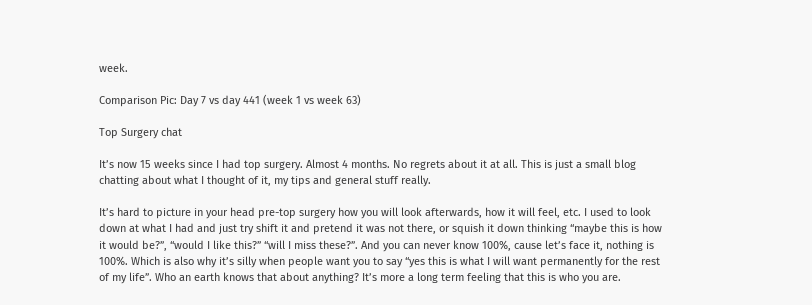week.

Comparison Pic: Day 7 vs day 441 (week 1 vs week 63)

Top Surgery chat

It’s now 15 weeks since I had top surgery. Almost 4 months. No regrets about it at all. This is just a small blog chatting about what I thought of it, my tips and general stuff really.

It’s hard to picture in your head pre-top surgery how you will look afterwards, how it will feel, etc. I used to look down at what I had and just try shift it and pretend it was not there, or squish it down thinking “maybe this is how it would be?”, “would I like this?” “will I miss these?”. And you can never know 100%, cause let’s face it, nothing is 100%. Which is also why it’s silly when people want you to say “yes this is what I will want permanently for the rest of my life”. Who an earth knows that about anything? It’s more a long term feeling that this is who you are.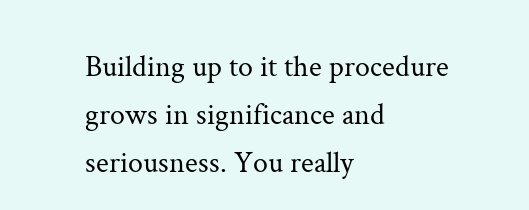Building up to it the procedure grows in significance and seriousness. You really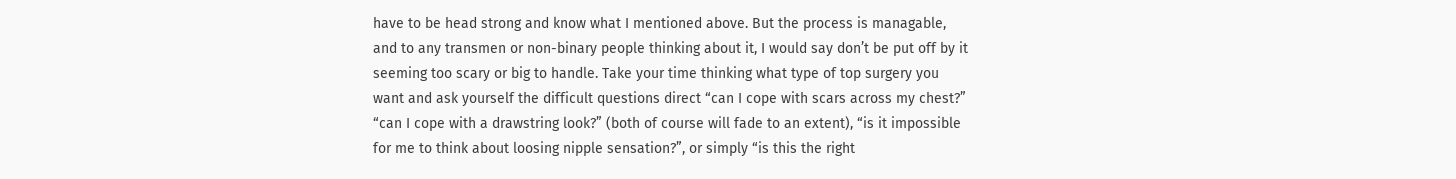have to be head strong and know what I mentioned above. But the process is managable, and to any transmen or non-binary people thinking about it, I would say don’t be put off by it seeming too scary or big to handle. Take your time thinking what type of top surgery you want and ask yourself the difficult questions direct “can I cope with scars across my chest?” “can I cope with a drawstring look?” (both of course will fade to an extent), “is it impossible for me to think about loosing nipple sensation?”, or simply “is this the right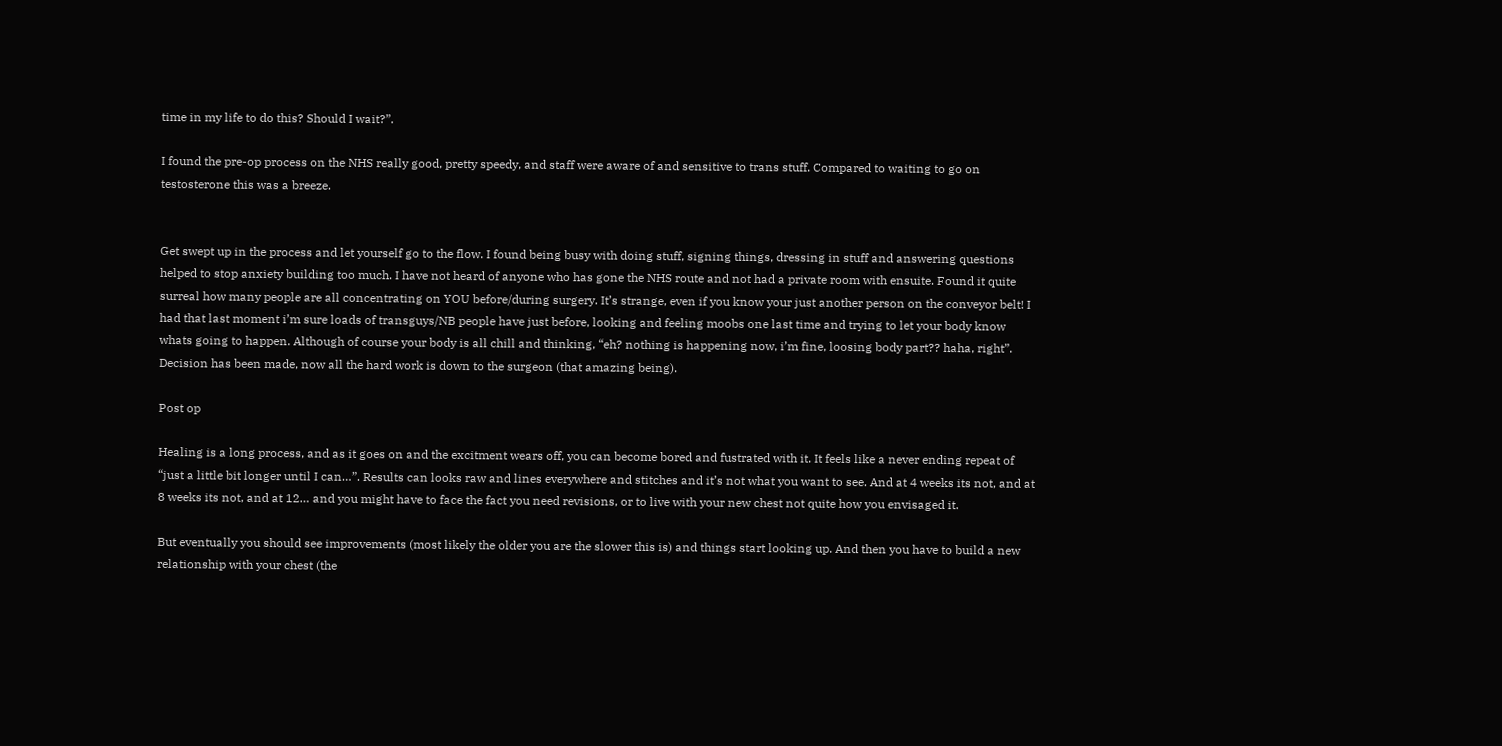time in my life to do this? Should I wait?”.

I found the pre-op process on the NHS really good, pretty speedy, and staff were aware of and sensitive to trans stuff. Compared to waiting to go on testosterone this was a breeze.


Get swept up in the process and let yourself go to the flow. I found being busy with doing stuff, signing things, dressing in stuff and answering questions helped to stop anxiety building too much. I have not heard of anyone who has gone the NHS route and not had a private room with ensuite. Found it quite surreal how many people are all concentrating on YOU before/during surgery. It’s strange, even if you know your just another person on the conveyor belt! I had that last moment i’m sure loads of transguys/NB people have just before, looking and feeling moobs one last time and trying to let your body know whats going to happen. Although of course your body is all chill and thinking, “eh? nothing is happening now, i’m fine, loosing body part?? haha, right”. Decision has been made, now all the hard work is down to the surgeon (that amazing being).

Post op

Healing is a long process, and as it goes on and the excitment wears off, you can become bored and fustrated with it. It feels like a never ending repeat of  “just a little bit longer until I can…”. Results can looks raw and lines everywhere and stitches and it’s not what you want to see. And at 4 weeks its not, and at 8 weeks its not, and at 12… and you might have to face the fact you need revisions, or to live with your new chest not quite how you envisaged it.

But eventually you should see improvements (most likely the older you are the slower this is) and things start looking up. And then you have to build a new relationship with your chest (the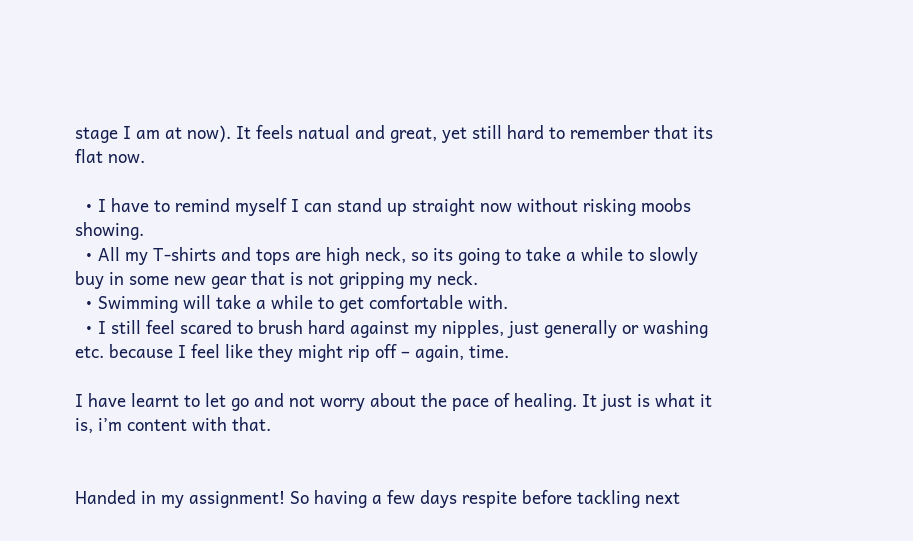stage I am at now). It feels natual and great, yet still hard to remember that its flat now.

  • I have to remind myself I can stand up straight now without risking moobs showing.
  • All my T-shirts and tops are high neck, so its going to take a while to slowly buy in some new gear that is not gripping my neck.
  • Swimming will take a while to get comfortable with.
  • I still feel scared to brush hard against my nipples, just generally or washing etc. because I feel like they might rip off – again, time.

I have learnt to let go and not worry about the pace of healing. It just is what it is, i’m content with that.


Handed in my assignment! So having a few days respite before tackling next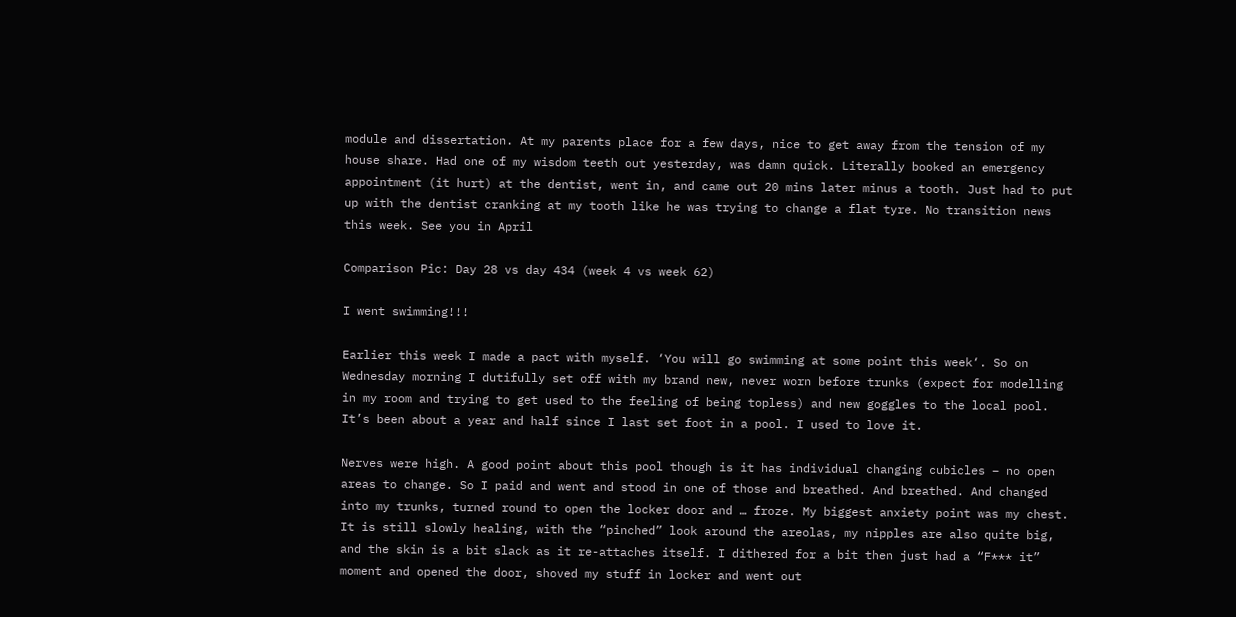module and dissertation. At my parents place for a few days, nice to get away from the tension of my house share. Had one of my wisdom teeth out yesterday, was damn quick. Literally booked an emergency appointment (it hurt) at the dentist, went in, and came out 20 mins later minus a tooth. Just had to put up with the dentist cranking at my tooth like he was trying to change a flat tyre. No transition news this week. See you in April

Comparison Pic: Day 28 vs day 434 (week 4 vs week 62)

I went swimming!!!

Earlier this week I made a pact with myself. ‘You will go swimming at some point this week‘. So on Wednesday morning I dutifully set off with my brand new, never worn before trunks (expect for modelling in my room and trying to get used to the feeling of being topless) and new goggles to the local pool. It’s been about a year and half since I last set foot in a pool. I used to love it.

Nerves were high. A good point about this pool though is it has individual changing cubicles – no open areas to change. So I paid and went and stood in one of those and breathed. And breathed. And changed into my trunks, turned round to open the locker door and … froze. My biggest anxiety point was my chest. It is still slowly healing, with the “pinched” look around the areolas, my nipples are also quite big, and the skin is a bit slack as it re-attaches itself. I dithered for a bit then just had a “F*** it” moment and opened the door, shoved my stuff in locker and went out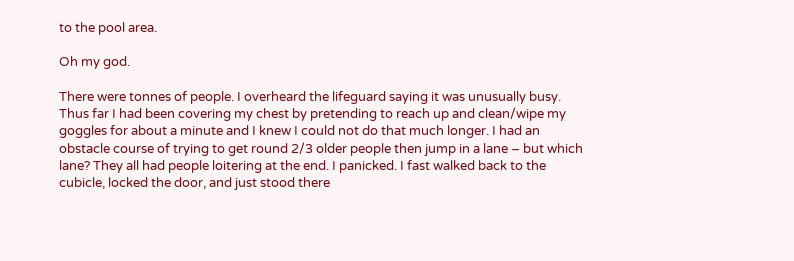to the pool area.

Oh my god.

There were tonnes of people. I overheard the lifeguard saying it was unusually busy. Thus far I had been covering my chest by pretending to reach up and clean/wipe my goggles for about a minute and I knew I could not do that much longer. I had an obstacle course of trying to get round 2/3 older people then jump in a lane – but which lane? They all had people loitering at the end. I panicked. I fast walked back to the cubicle, locked the door, and just stood there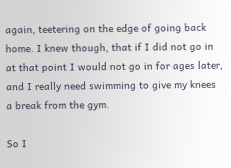again, teetering on the edge of going back home. I knew though, that if I did not go in at that point I would not go in for ages later, and I really need swimming to give my knees a break from the gym.

So I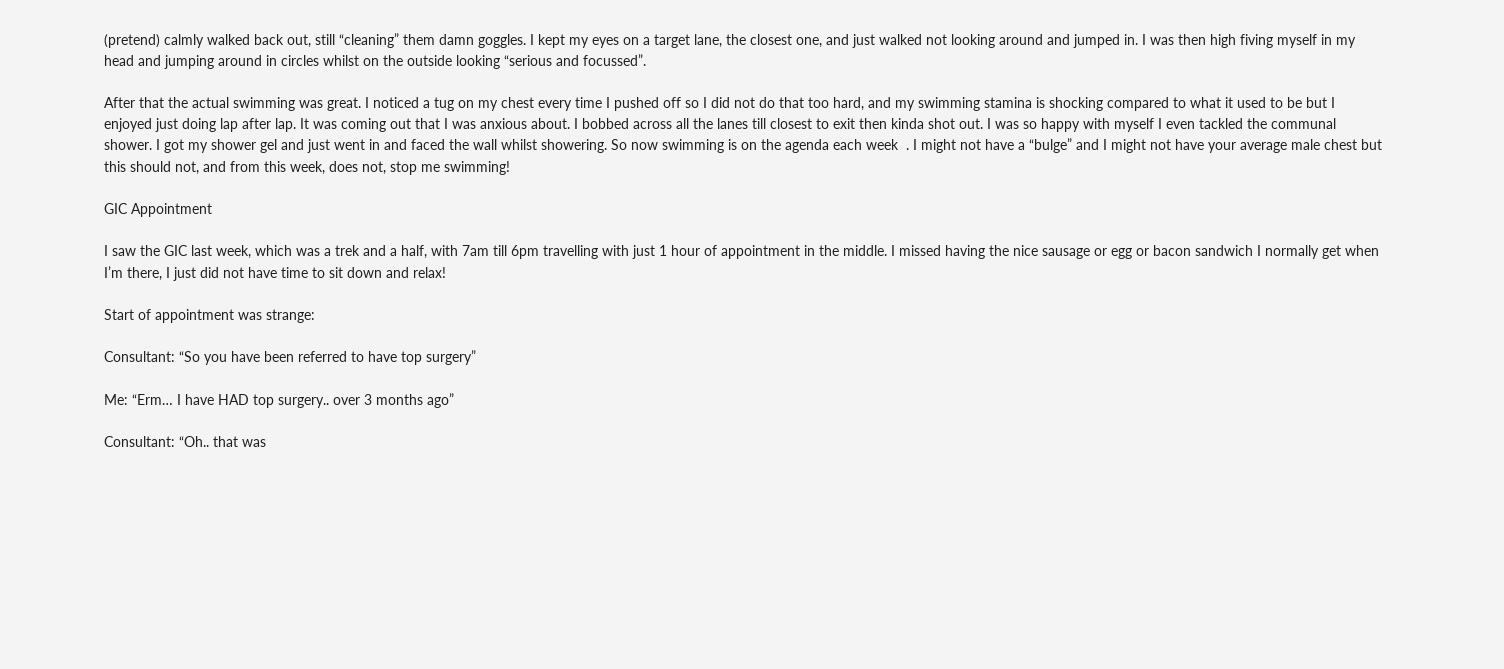(pretend) calmly walked back out, still “cleaning” them damn goggles. I kept my eyes on a target lane, the closest one, and just walked not looking around and jumped in. I was then high fiving myself in my head and jumping around in circles whilst on the outside looking “serious and focussed”.

After that the actual swimming was great. I noticed a tug on my chest every time I pushed off so I did not do that too hard, and my swimming stamina is shocking compared to what it used to be but I enjoyed just doing lap after lap. It was coming out that I was anxious about. I bobbed across all the lanes till closest to exit then kinda shot out. I was so happy with myself I even tackled the communal shower. I got my shower gel and just went in and faced the wall whilst showering. So now swimming is on the agenda each week  . I might not have a “bulge” and I might not have your average male chest but this should not, and from this week, does not, stop me swimming!

GIC Appointment

I saw the GIC last week, which was a trek and a half, with 7am till 6pm travelling with just 1 hour of appointment in the middle. I missed having the nice sausage or egg or bacon sandwich I normally get when I’m there, I just did not have time to sit down and relax!

Start of appointment was strange:

Consultant: “So you have been referred to have top surgery”

Me: “Erm… I have HAD top surgery.. over 3 months ago”

Consultant: “Oh.. that was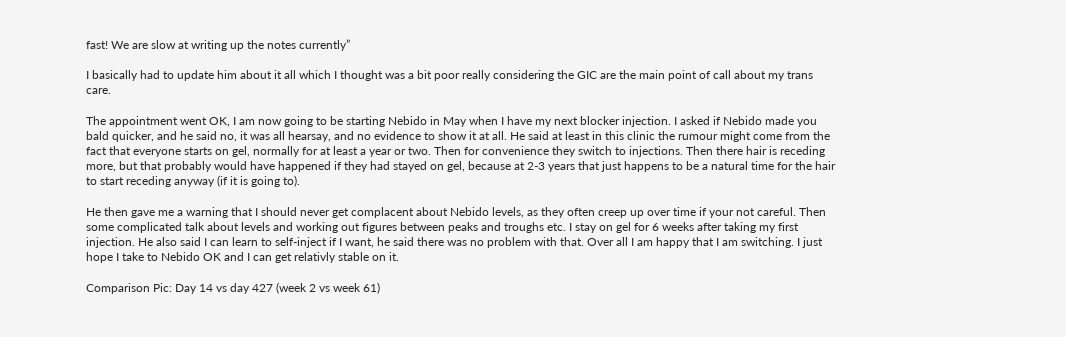fast! We are slow at writing up the notes currently”

I basically had to update him about it all which I thought was a bit poor really considering the GIC are the main point of call about my trans care.

The appointment went OK, I am now going to be starting Nebido in May when I have my next blocker injection. I asked if Nebido made you bald quicker, and he said no, it was all hearsay, and no evidence to show it at all. He said at least in this clinic the rumour might come from the fact that everyone starts on gel, normally for at least a year or two. Then for convenience they switch to injections. Then there hair is receding more, but that probably would have happened if they had stayed on gel, because at 2-3 years that just happens to be a natural time for the hair to start receding anyway (if it is going to).

He then gave me a warning that I should never get complacent about Nebido levels, as they often creep up over time if your not careful. Then some complicated talk about levels and working out figures between peaks and troughs etc. I stay on gel for 6 weeks after taking my first injection. He also said I can learn to self-inject if I want, he said there was no problem with that. Over all I am happy that I am switching. I just hope I take to Nebido OK and I can get relativly stable on it.

Comparison Pic: Day 14 vs day 427 (week 2 vs week 61)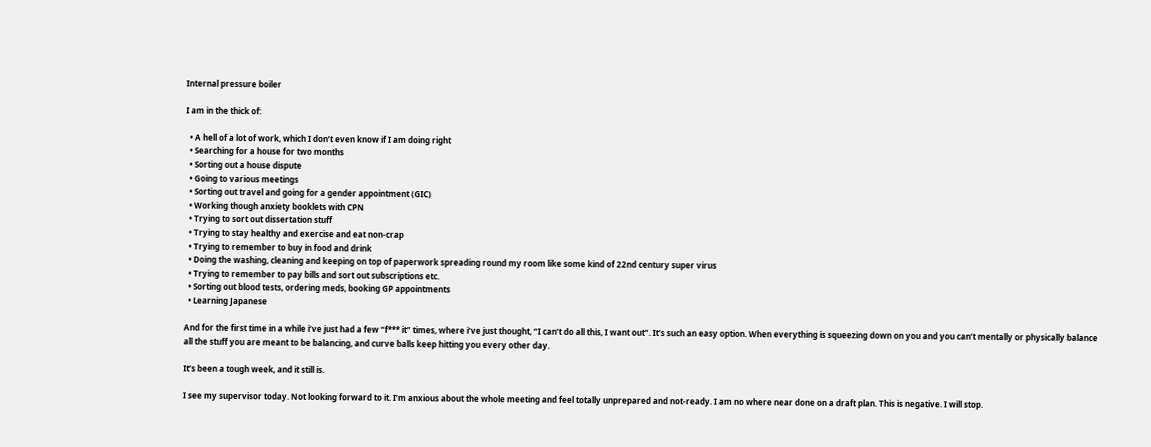Internal pressure boiler

I am in the thick of:

  • A hell of a lot of work, which I don’t even know if I am doing right
  • Searching for a house for two months
  • Sorting out a house dispute
  • Going to various meetings
  • Sorting out travel and going for a gender appointment (GIC)
  • Working though anxiety booklets with CPN
  • Trying to sort out dissertation stuff
  • Trying to stay healthy and exercise and eat non-crap
  • Trying to remember to buy in food and drink
  • Doing the washing, cleaning and keeping on top of paperwork spreading round my room like some kind of 22nd century super virus
  • Trying to remember to pay bills and sort out subscriptions etc.
  • Sorting out blood tests, ordering meds, booking GP appointments
  • Learning Japanese

And for the first time in a while i’ve just had a few “f*** it” times, where i’ve just thought, “I can’t do all this, I want out”. It’s such an easy option. When everything is squeezing down on you and you can’t mentally or physically balance all the stuff you are meant to be balancing, and curve balls keep hitting you every other day.

It’s been a tough week, and it still is.

I see my supervisor today. Not looking forward to it. I’m anxious about the whole meeting and feel totally unprepared and not-ready. I am no where near done on a draft plan. This is negative. I will stop.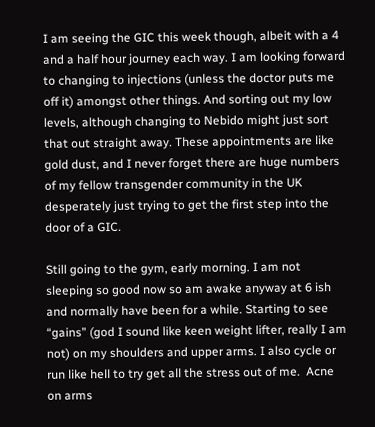I am seeing the GIC this week though, albeit with a 4 and a half hour journey each way. I am looking forward to changing to injections (unless the doctor puts me off it) amongst other things. And sorting out my low levels, although changing to Nebido might just sort that out straight away. These appointments are like gold dust, and I never forget there are huge numbers of my fellow transgender community in the UK desperately just trying to get the first step into the door of a GIC.

Still going to the gym, early morning. I am not sleeping so good now so am awake anyway at 6 ish and normally have been for a while. Starting to see “gains” (god I sound like keen weight lifter, really I am not) on my shoulders and upper arms. I also cycle or run like hell to try get all the stress out of me.  Acne on arms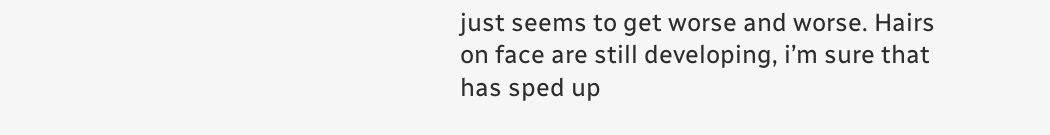just seems to get worse and worse. Hairs on face are still developing, i’m sure that has sped up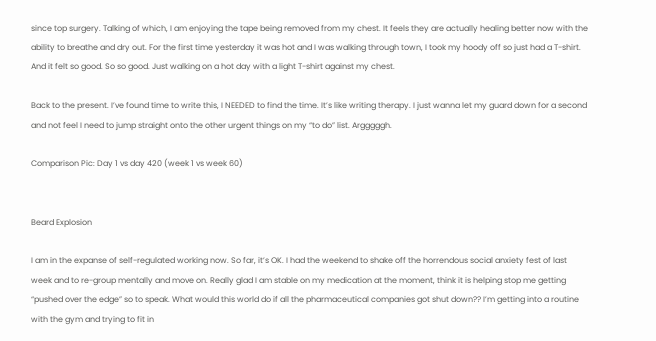since top surgery. Talking of which, I am enjoying the tape being removed from my chest. It feels they are actually healing better now with the ability to breathe and dry out. For the first time yesterday it was hot and I was walking through town, I took my hoody off so just had a T-shirt. And it felt so good. So so good. Just walking on a hot day with a light T-shirt against my chest.

Back to the present. I’ve found time to write this, I NEEDED to find the time. It’s like writing therapy. I just wanna let my guard down for a second and not feel I need to jump straight onto the other urgent things on my “to do” list. Argggggh.

Comparison Pic: Day 1 vs day 420 (week 1 vs week 60)


Beard Explosion

I am in the expanse of self-regulated working now. So far, it’s OK. I had the weekend to shake off the horrendous social anxiety fest of last week and to re-group mentally and move on. Really glad I am stable on my medication at the moment, think it is helping stop me getting “pushed over the edge” so to speak. What would this world do if all the pharmaceutical companies got shut down?? I’m getting into a routine with the gym and trying to fit in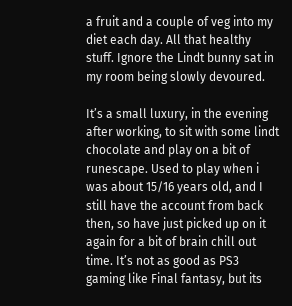a fruit and a couple of veg into my diet each day. All that healthy stuff. Ignore the Lindt bunny sat in my room being slowly devoured.

It’s a small luxury, in the evening after working, to sit with some lindt chocolate and play on a bit of runescape. Used to play when i was about 15/16 years old, and I still have the account from back then, so have just picked up on it again for a bit of brain chill out time. It’s not as good as PS3 gaming like Final fantasy, but its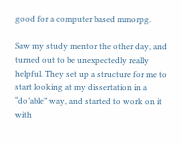good for a computer based mmorpg.

Saw my study mentor the other day, and turned out to be unexpectedly really helpful. They set up a structure for me to start looking at my dissertation in a “do’able” way, and started to work on it with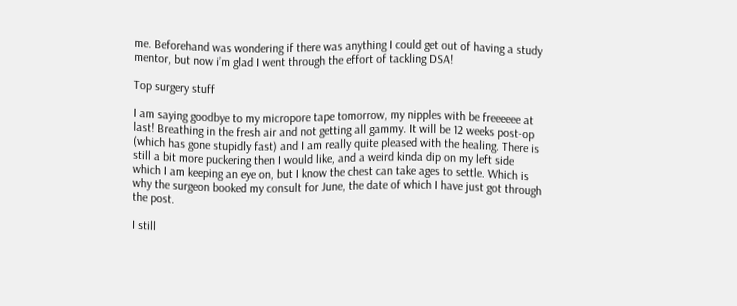me. Beforehand was wondering if there was anything I could get out of having a study mentor, but now i’m glad I went through the effort of tackling DSA!

Top surgery stuff

I am saying goodbye to my micropore tape tomorrow, my nipples with be freeeeee at last! Breathing in the fresh air and not getting all gammy. It will be 12 weeks post-op (which has gone stupidly fast) and I am really quite pleased with the healing. There is still a bit more puckering then I would like, and a weird kinda dip on my left side which I am keeping an eye on, but I know the chest can take ages to settle. Which is why the surgeon booked my consult for June, the date of which I have just got through the post.

I still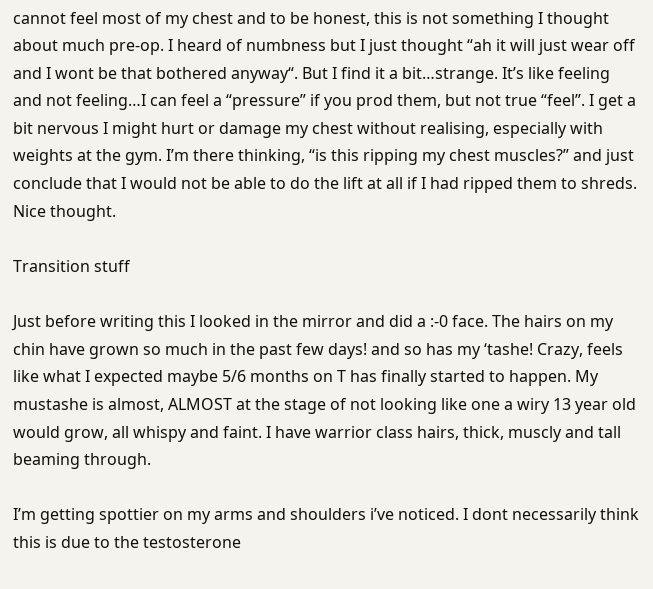cannot feel most of my chest and to be honest, this is not something I thought about much pre-op. I heard of numbness but I just thought “ah it will just wear off and I wont be that bothered anyway“. But I find it a bit…strange. It’s like feeling and not feeling…I can feel a “pressure” if you prod them, but not true “feel”. I get a bit nervous I might hurt or damage my chest without realising, especially with weights at the gym. I’m there thinking, “is this ripping my chest muscles?” and just conclude that I would not be able to do the lift at all if I had ripped them to shreds. Nice thought.

Transition stuff

Just before writing this I looked in the mirror and did a :-0 face. The hairs on my chin have grown so much in the past few days! and so has my ‘tashe! Crazy, feels like what I expected maybe 5/6 months on T has finally started to happen. My mustashe is almost, ALMOST at the stage of not looking like one a wiry 13 year old would grow, all whispy and faint. I have warrior class hairs, thick, muscly and tall beaming through.

I’m getting spottier on my arms and shoulders i’ve noticed. I dont necessarily think this is due to the testosterone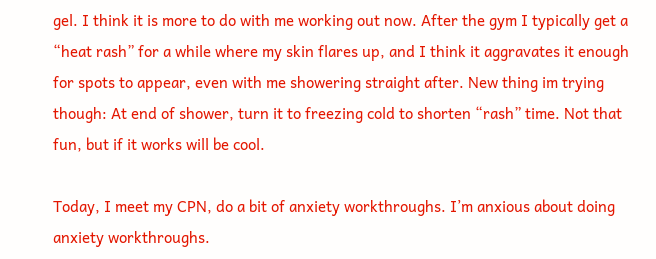gel. I think it is more to do with me working out now. After the gym I typically get a “heat rash” for a while where my skin flares up, and I think it aggravates it enough for spots to appear, even with me showering straight after. New thing im trying though: At end of shower, turn it to freezing cold to shorten “rash” time. Not that fun, but if it works will be cool.

Today, I meet my CPN, do a bit of anxiety workthroughs. I’m anxious about doing anxiety workthroughs.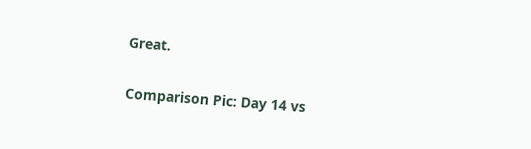Great.

Comparison Pic: Day 14 vs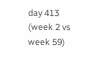day 413 (week 2 vs week 59)